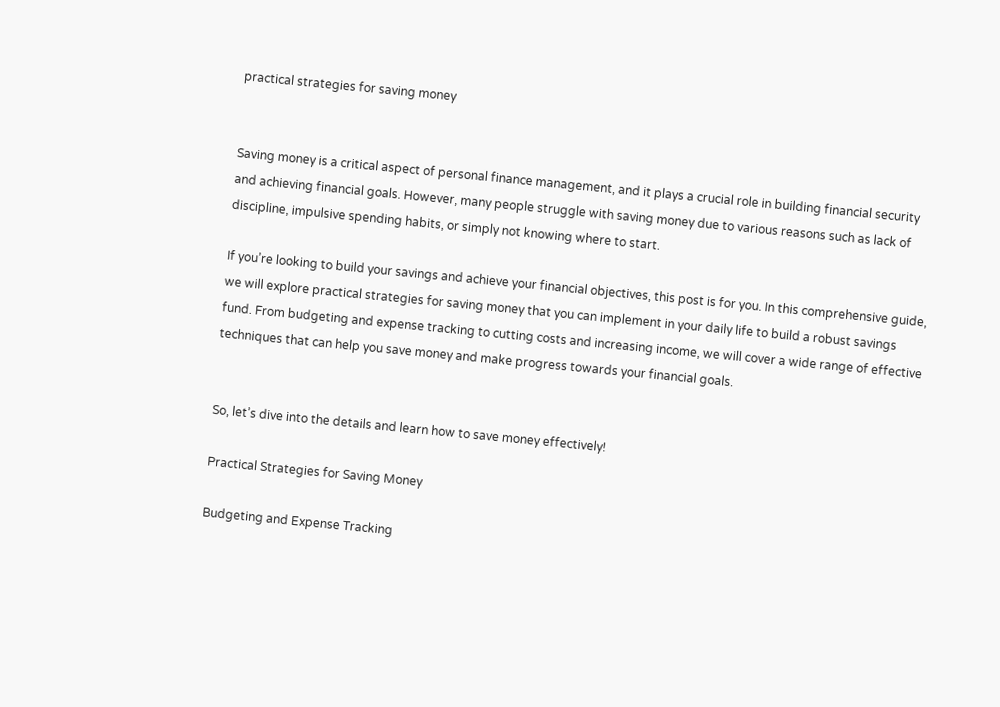practical strategies for saving money


Saving money is a critical aspect of personal finance management, and it plays a crucial role in building financial security and achieving financial goals. However, many people struggle with saving money due to various reasons such as lack of discipline, impulsive spending habits, or simply not knowing where to start.

If you’re looking to build your savings and achieve your financial objectives, this post is for you. In this comprehensive guide, we will explore practical strategies for saving money that you can implement in your daily life to build a robust savings fund. From budgeting and expense tracking to cutting costs and increasing income, we will cover a wide range of effective techniques that can help you save money and make progress towards your financial goals.


So, let’s dive into the details and learn how to save money effectively!

Practical Strategies for Saving Money

Budgeting and Expense Tracking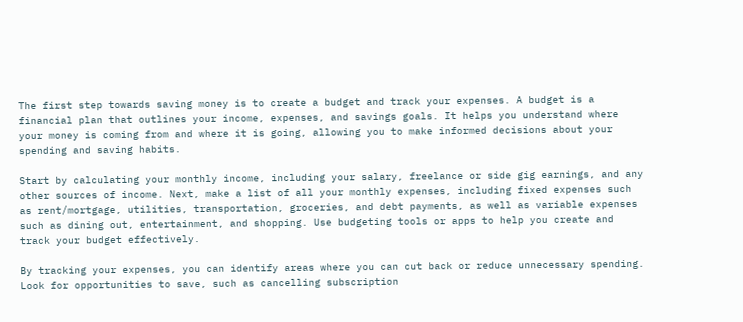The first step towards saving money is to create a budget and track your expenses. A budget is a financial plan that outlines your income, expenses, and savings goals. It helps you understand where your money is coming from and where it is going, allowing you to make informed decisions about your spending and saving habits.

Start by calculating your monthly income, including your salary, freelance or side gig earnings, and any other sources of income. Next, make a list of all your monthly expenses, including fixed expenses such as rent/mortgage, utilities, transportation, groceries, and debt payments, as well as variable expenses such as dining out, entertainment, and shopping. Use budgeting tools or apps to help you create and track your budget effectively.

By tracking your expenses, you can identify areas where you can cut back or reduce unnecessary spending. Look for opportunities to save, such as cancelling subscription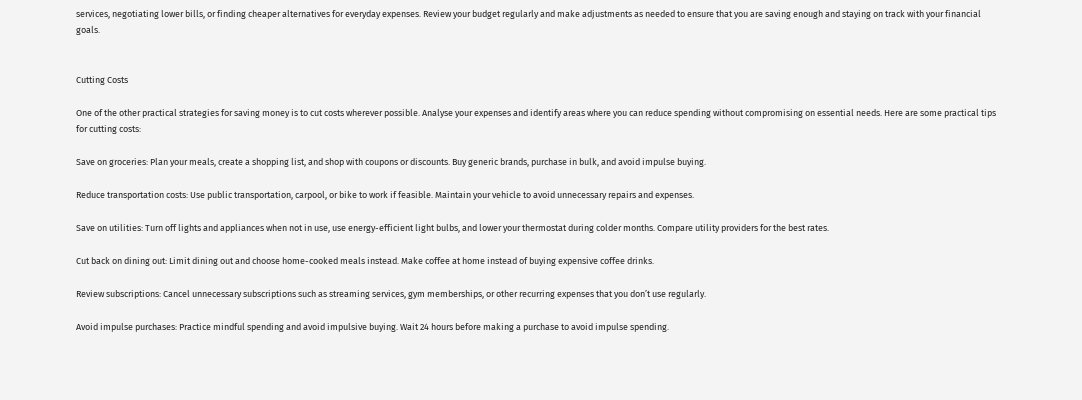services, negotiating lower bills, or finding cheaper alternatives for everyday expenses. Review your budget regularly and make adjustments as needed to ensure that you are saving enough and staying on track with your financial goals.


Cutting Costs

One of the other practical strategies for saving money is to cut costs wherever possible. Analyse your expenses and identify areas where you can reduce spending without compromising on essential needs. Here are some practical tips for cutting costs:

Save on groceries: Plan your meals, create a shopping list, and shop with coupons or discounts. Buy generic brands, purchase in bulk, and avoid impulse buying.

Reduce transportation costs: Use public transportation, carpool, or bike to work if feasible. Maintain your vehicle to avoid unnecessary repairs and expenses.

Save on utilities: Turn off lights and appliances when not in use, use energy-efficient light bulbs, and lower your thermostat during colder months. Compare utility providers for the best rates.

Cut back on dining out: Limit dining out and choose home-cooked meals instead. Make coffee at home instead of buying expensive coffee drinks.

Review subscriptions: Cancel unnecessary subscriptions such as streaming services, gym memberships, or other recurring expenses that you don’t use regularly.

Avoid impulse purchases: Practice mindful spending and avoid impulsive buying. Wait 24 hours before making a purchase to avoid impulse spending.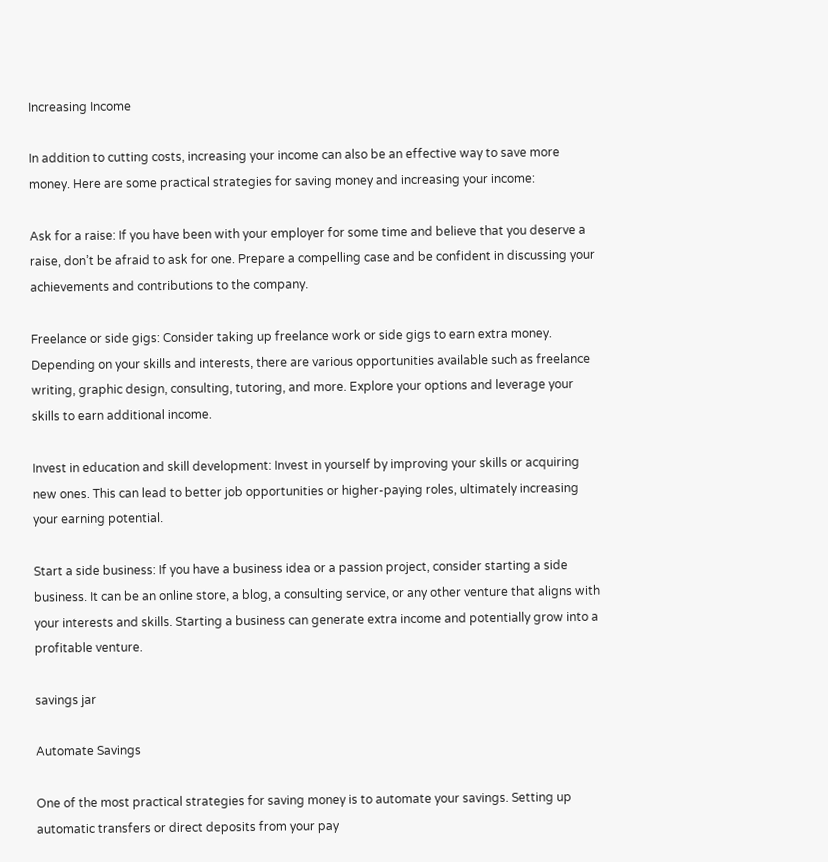Increasing Income

In addition to cutting costs, increasing your income can also be an effective way to save more money. Here are some practical strategies for saving money and increasing your income:

Ask for a raise: If you have been with your employer for some time and believe that you deserve a raise, don’t be afraid to ask for one. Prepare a compelling case and be confident in discussing your achievements and contributions to the company.

Freelance or side gigs: Consider taking up freelance work or side gigs to earn extra money. Depending on your skills and interests, there are various opportunities available such as freelance writing, graphic design, consulting, tutoring, and more. Explore your options and leverage your skills to earn additional income.

Invest in education and skill development: Invest in yourself by improving your skills or acquiring new ones. This can lead to better job opportunities or higher-paying roles, ultimately increasing your earning potential.

Start a side business: If you have a business idea or a passion project, consider starting a side business. It can be an online store, a blog, a consulting service, or any other venture that aligns with your interests and skills. Starting a business can generate extra income and potentially grow into a profitable venture.

savings jar

Automate Savings

One of the most practical strategies for saving money is to automate your savings. Setting up automatic transfers or direct deposits from your pay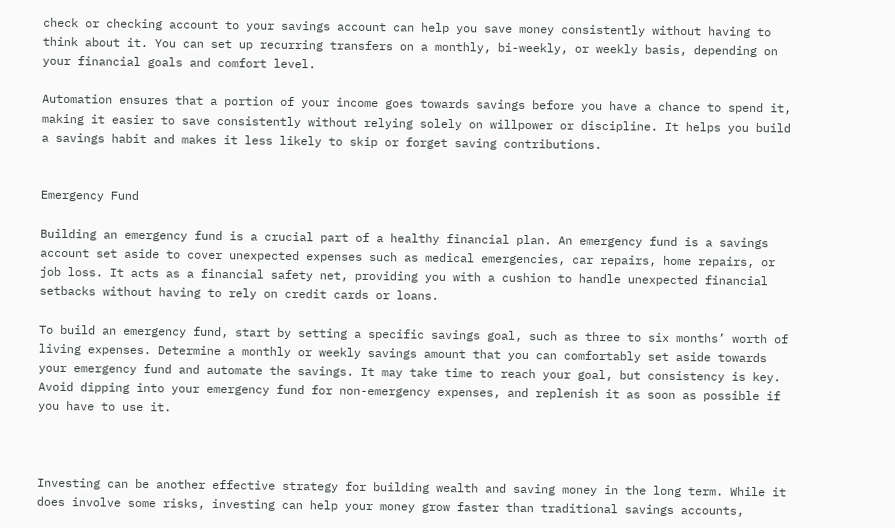check or checking account to your savings account can help you save money consistently without having to think about it. You can set up recurring transfers on a monthly, bi-weekly, or weekly basis, depending on your financial goals and comfort level.

Automation ensures that a portion of your income goes towards savings before you have a chance to spend it, making it easier to save consistently without relying solely on willpower or discipline. It helps you build a savings habit and makes it less likely to skip or forget saving contributions.


Emergency Fund

Building an emergency fund is a crucial part of a healthy financial plan. An emergency fund is a savings account set aside to cover unexpected expenses such as medical emergencies, car repairs, home repairs, or job loss. It acts as a financial safety net, providing you with a cushion to handle unexpected financial setbacks without having to rely on credit cards or loans.

To build an emergency fund, start by setting a specific savings goal, such as three to six months’ worth of living expenses. Determine a monthly or weekly savings amount that you can comfortably set aside towards your emergency fund and automate the savings. It may take time to reach your goal, but consistency is key. Avoid dipping into your emergency fund for non-emergency expenses, and replenish it as soon as possible if you have to use it.



Investing can be another effective strategy for building wealth and saving money in the long term. While it does involve some risks, investing can help your money grow faster than traditional savings accounts,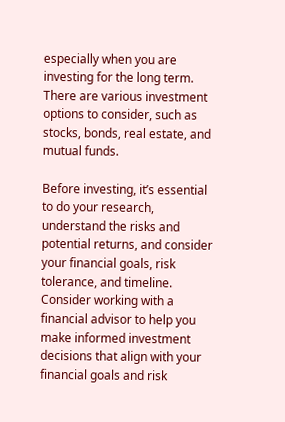especially when you are investing for the long term. There are various investment options to consider, such as stocks, bonds, real estate, and mutual funds.

Before investing, it’s essential to do your research, understand the risks and potential returns, and consider your financial goals, risk tolerance, and timeline. Consider working with a financial advisor to help you make informed investment decisions that align with your financial goals and risk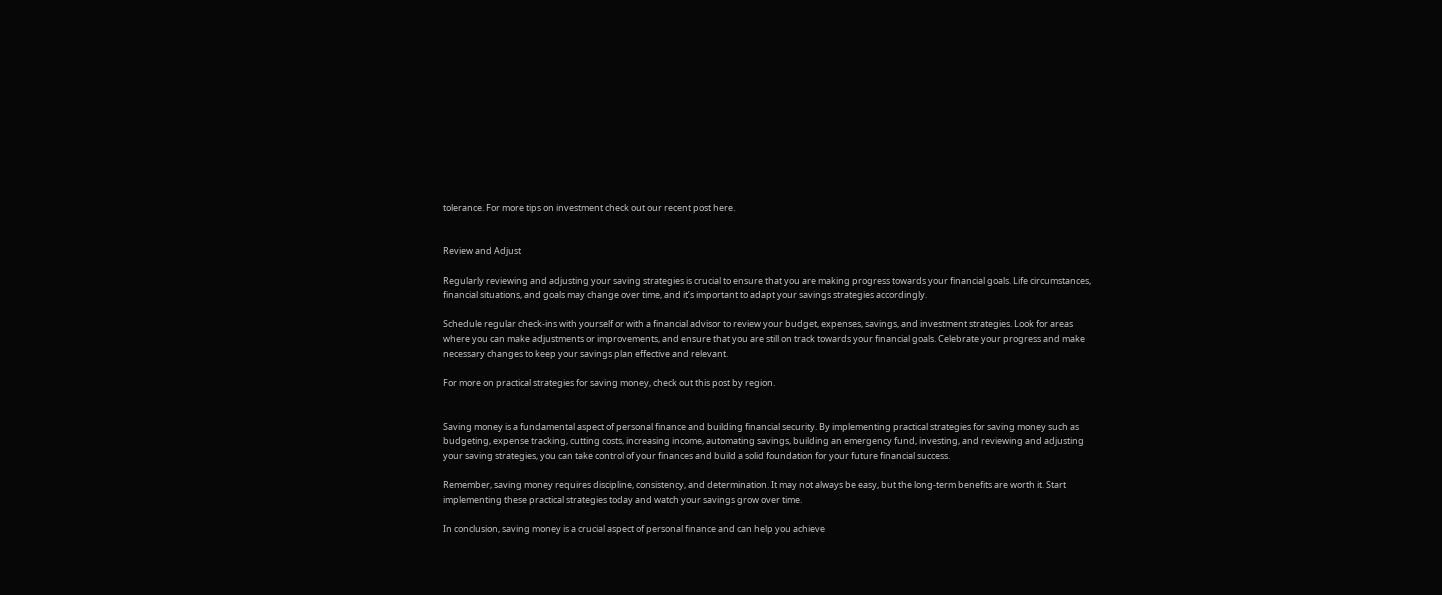tolerance. For more tips on investment check out our recent post here.


Review and Adjust

Regularly reviewing and adjusting your saving strategies is crucial to ensure that you are making progress towards your financial goals. Life circumstances, financial situations, and goals may change over time, and it’s important to adapt your savings strategies accordingly.

Schedule regular check-ins with yourself or with a financial advisor to review your budget, expenses, savings, and investment strategies. Look for areas where you can make adjustments or improvements, and ensure that you are still on track towards your financial goals. Celebrate your progress and make necessary changes to keep your savings plan effective and relevant.

For more on practical strategies for saving money, check out this post by region.


Saving money is a fundamental aspect of personal finance and building financial security. By implementing practical strategies for saving money such as budgeting, expense tracking, cutting costs, increasing income, automating savings, building an emergency fund, investing, and reviewing and adjusting your saving strategies, you can take control of your finances and build a solid foundation for your future financial success.

Remember, saving money requires discipline, consistency, and determination. It may not always be easy, but the long-term benefits are worth it. Start implementing these practical strategies today and watch your savings grow over time.

In conclusion, saving money is a crucial aspect of personal finance and can help you achieve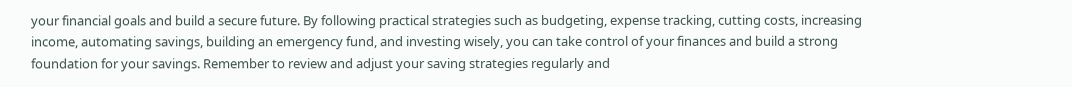your financial goals and build a secure future. By following practical strategies such as budgeting, expense tracking, cutting costs, increasing income, automating savings, building an emergency fund, and investing wisely, you can take control of your finances and build a strong foundation for your savings. Remember to review and adjust your saving strategies regularly and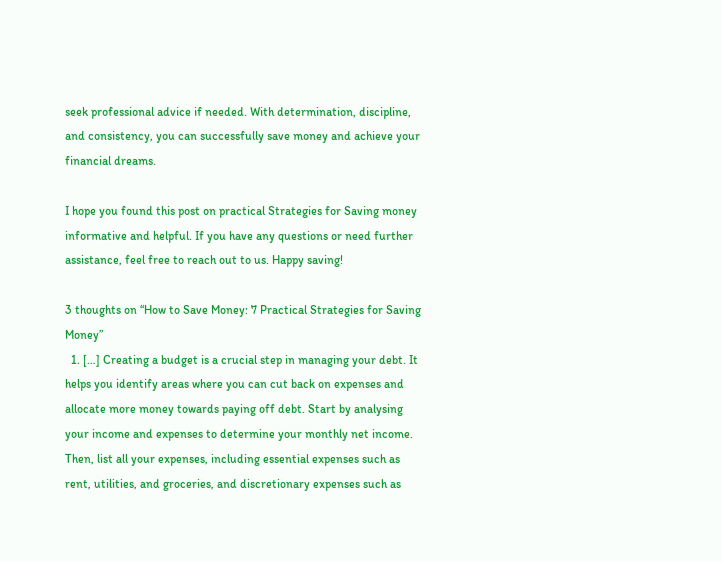seek professional advice if needed. With determination, discipline, and consistency, you can successfully save money and achieve your financial dreams.

I hope you found this post on practical Strategies for Saving money informative and helpful. If you have any questions or need further assistance, feel free to reach out to us. Happy saving!

3 thoughts on “How to Save Money: 7 Practical Strategies for Saving Money”
  1. […] Creating a budget is a crucial step in managing your debt. It helps you identify areas where you can cut back on expenses and allocate more money towards paying off debt. Start by analysing your income and expenses to determine your monthly net income. Then, list all your expenses, including essential expenses such as rent, utilities, and groceries, and discretionary expenses such as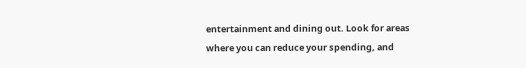entertainment and dining out. Look for areas where you can reduce your spending, and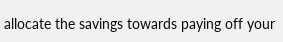allocate the savings towards paying off your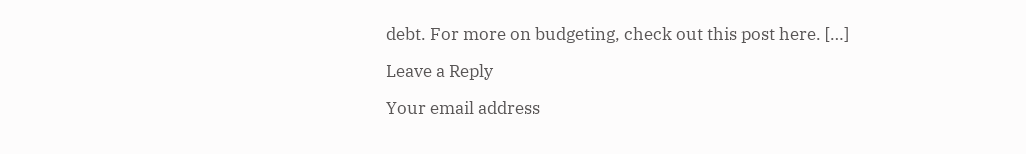debt. For more on budgeting, check out this post here. […]

Leave a Reply

Your email address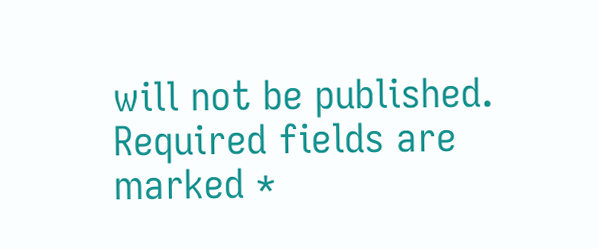will not be published. Required fields are marked *